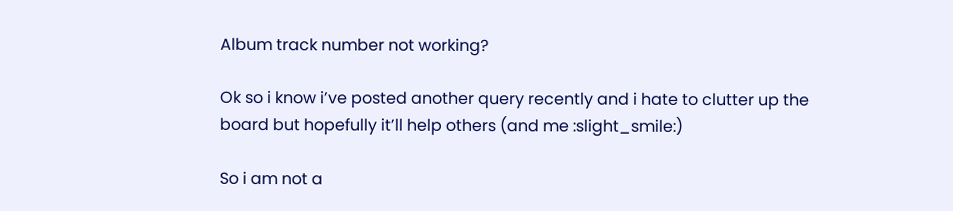Album track number not working?

Ok so i know i’ve posted another query recently and i hate to clutter up the board but hopefully it’ll help others (and me :slight_smile:)

So i am not a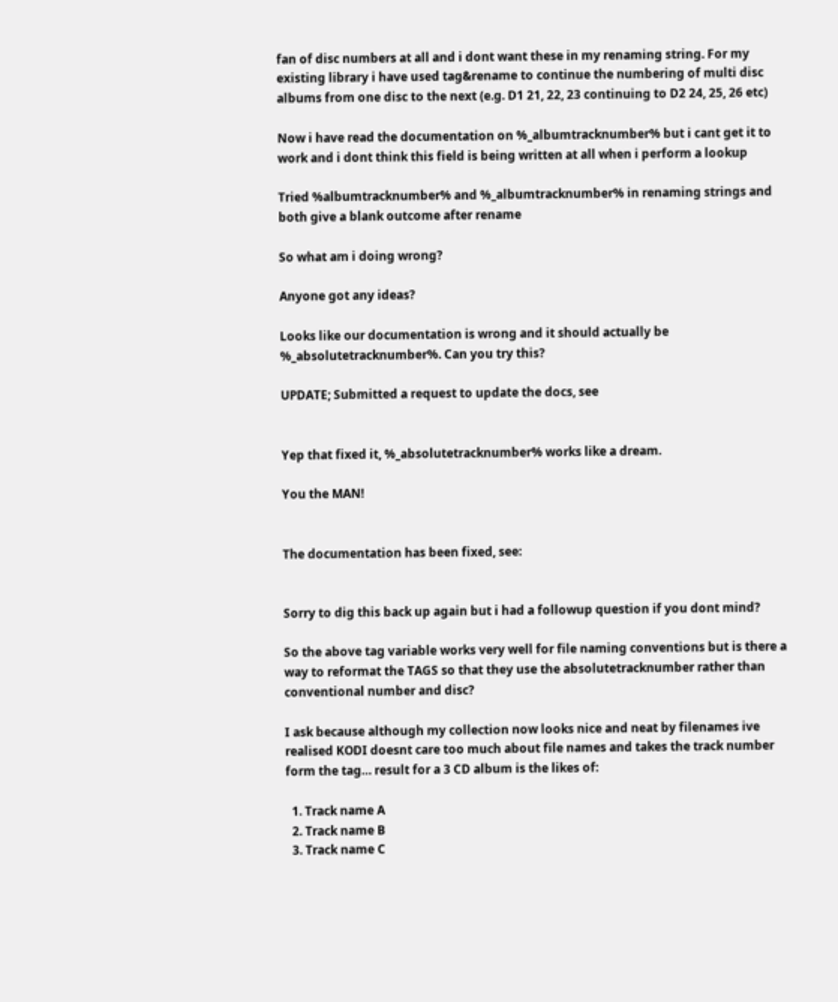fan of disc numbers at all and i dont want these in my renaming string. For my existing library i have used tag&rename to continue the numbering of multi disc albums from one disc to the next (e.g. D1 21, 22, 23 continuing to D2 24, 25, 26 etc)

Now i have read the documentation on %_albumtracknumber% but i cant get it to work and i dont think this field is being written at all when i perform a lookup

Tried %albumtracknumber% and %_albumtracknumber% in renaming strings and both give a blank outcome after rename

So what am i doing wrong?

Anyone got any ideas?

Looks like our documentation is wrong and it should actually be %_absolutetracknumber%. Can you try this?

UPDATE; Submitted a request to update the docs, see


Yep that fixed it, %_absolutetracknumber% works like a dream.

You the MAN!


The documentation has been fixed, see:


Sorry to dig this back up again but i had a followup question if you dont mind?

So the above tag variable works very well for file naming conventions but is there a way to reformat the TAGS so that they use the absolutetracknumber rather than conventional number and disc?

I ask because although my collection now looks nice and neat by filenames ive realised KODI doesnt care too much about file names and takes the track number form the tag… result for a 3 CD album is the likes of:

  1. Track name A
  2. Track name B
  3. Track name C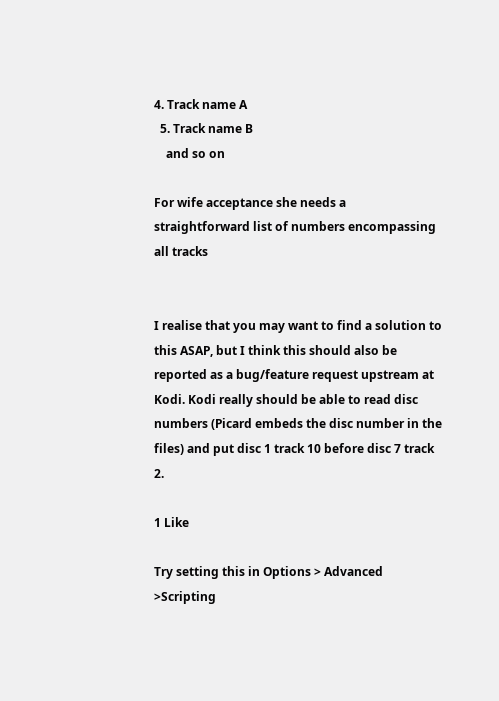4. Track name A
  5. Track name B
    and so on

For wife acceptance she needs a straightforward list of numbers encompassing all tracks


I realise that you may want to find a solution to this ASAP, but I think this should also be reported as a bug/feature request upstream at Kodi. Kodi really should be able to read disc numbers (Picard embeds the disc number in the files) and put disc 1 track 10 before disc 7 track 2.

1 Like

Try setting this in Options > Advanced >Scripting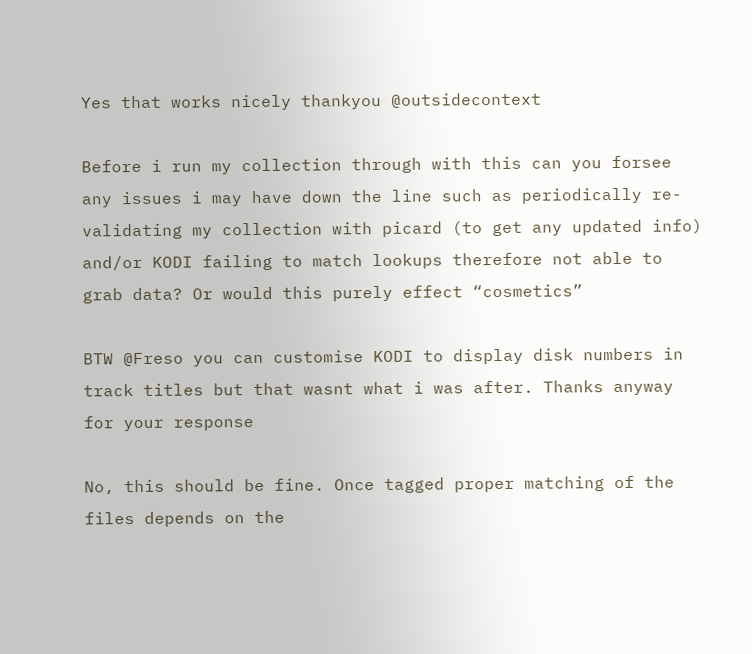Yes that works nicely thankyou @outsidecontext

Before i run my collection through with this can you forsee any issues i may have down the line such as periodically re-validating my collection with picard (to get any updated info) and/or KODI failing to match lookups therefore not able to grab data? Or would this purely effect “cosmetics”

BTW @Freso you can customise KODI to display disk numbers in track titles but that wasnt what i was after. Thanks anyway for your response

No, this should be fine. Once tagged proper matching of the files depends on the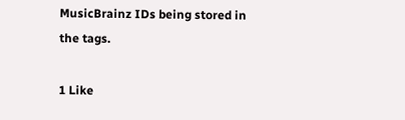MusicBrainz IDs being stored in the tags.

1 Like